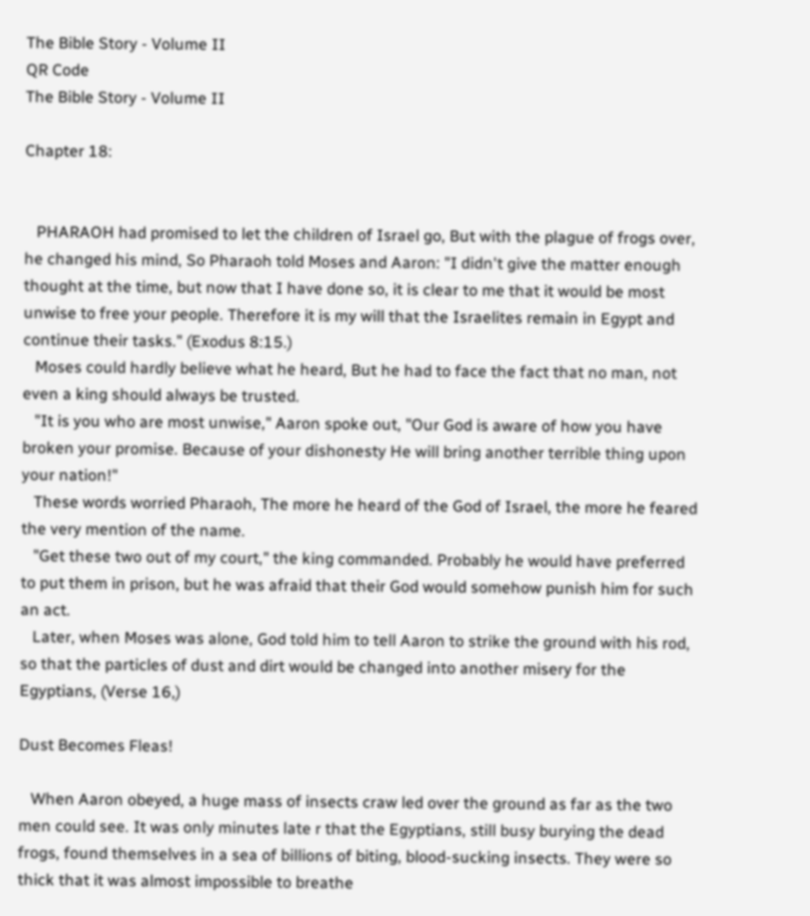The Bible Story - Volume II
QR Code
The Bible Story - Volume II

Chapter 18:


   PHARAOH had promised to let the children of Israel go, But with the plague of frogs over, he changed his mind, So Pharaoh told Moses and Aaron: "I didn't give the matter enough thought at the time, but now that I have done so, it is clear to me that it would be most unwise to free your people. Therefore it is my will that the Israelites remain in Egypt and continue their tasks." (Exodus 8:15.)
   Moses could hardly believe what he heard, But he had to face the fact that no man, not even a king should always be trusted.
   "It is you who are most unwise," Aaron spoke out, "Our God is aware of how you have broken your promise. Because of your dishonesty He will bring another terrible thing upon your nation!"
   These words worried Pharaoh, The more he heard of the God of Israel, the more he feared the very mention of the name.
   "Get these two out of my court," the king commanded. Probably he would have preferred to put them in prison, but he was afraid that their God would somehow punish him for such an act.
   Later, when Moses was alone, God told him to tell Aaron to strike the ground with his rod, so that the particles of dust and dirt would be changed into another misery for the Egyptians, (Verse 16,)

Dust Becomes Fleas!

   When Aaron obeyed, a huge mass of insects craw led over the ground as far as the two men could see. It was only minutes late r that the Egyptians, still busy burying the dead frogs, found themselves in a sea of billions of biting, blood-sucking insects. They were so thick that it was almost impossible to breathe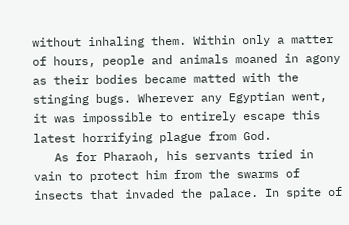without inhaling them. Within only a matter of hours, people and animals moaned in agony as their bodies became matted with the stinging bugs. Wherever any Egyptian went, it was impossible to entirely escape this latest horrifying plague from God.
   As for Pharaoh, his servants tried in vain to protect him from the swarms of insects that invaded the palace. In spite of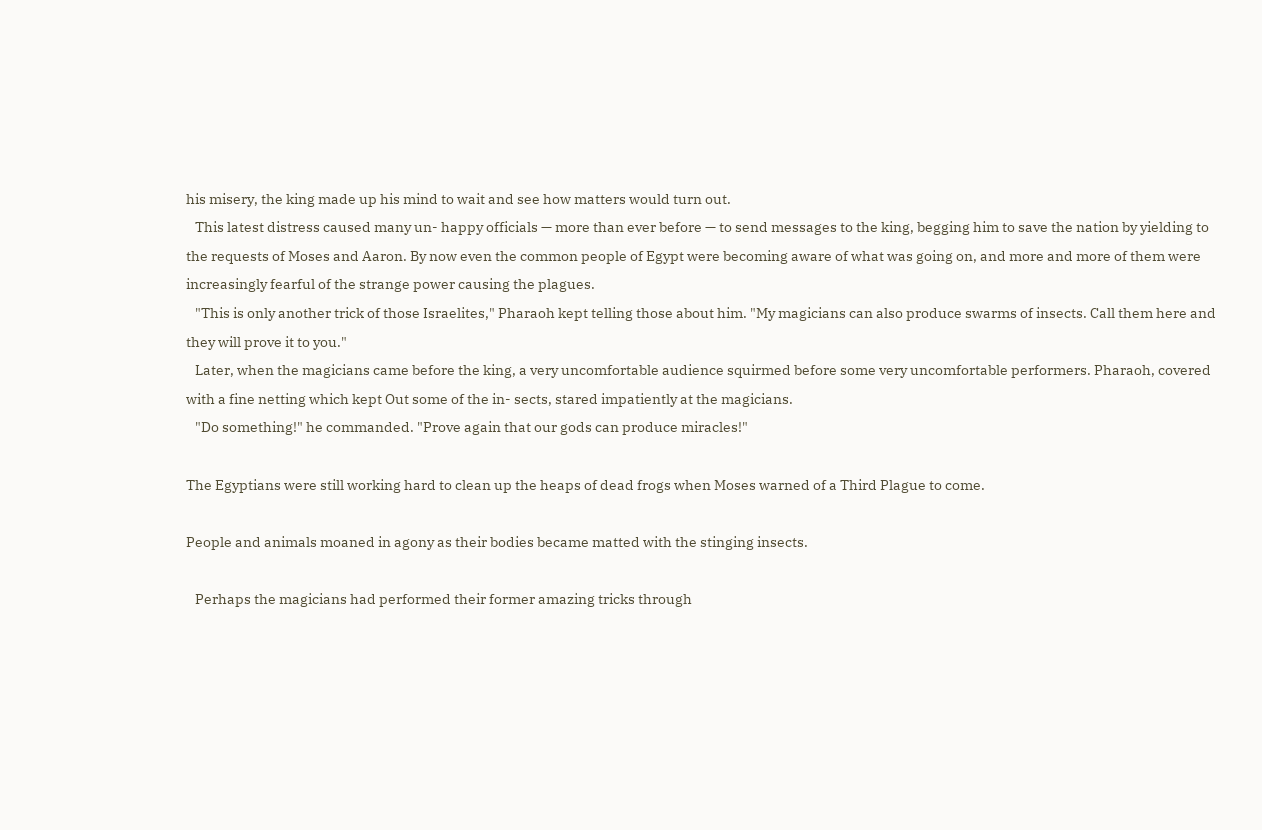his misery, the king made up his mind to wait and see how matters would turn out.
   This latest distress caused many un- happy officials — more than ever before — to send messages to the king, begging him to save the nation by yielding to the requests of Moses and Aaron. By now even the common people of Egypt were becoming aware of what was going on, and more and more of them were increasingly fearful of the strange power causing the plagues.
   "This is only another trick of those Israelites," Pharaoh kept telling those about him. "My magicians can also produce swarms of insects. Call them here and they will prove it to you."
   Later, when the magicians came before the king, a very uncomfortable audience squirmed before some very uncomfortable performers. Pharaoh, covered with a fine netting which kept Out some of the in- sects, stared impatiently at the magicians.
   "Do something!" he commanded. "Prove again that our gods can produce miracles!"

The Egyptians were still working hard to clean up the heaps of dead frogs when Moses warned of a Third Plague to come.

People and animals moaned in agony as their bodies became matted with the stinging insects.

   Perhaps the magicians had performed their former amazing tricks through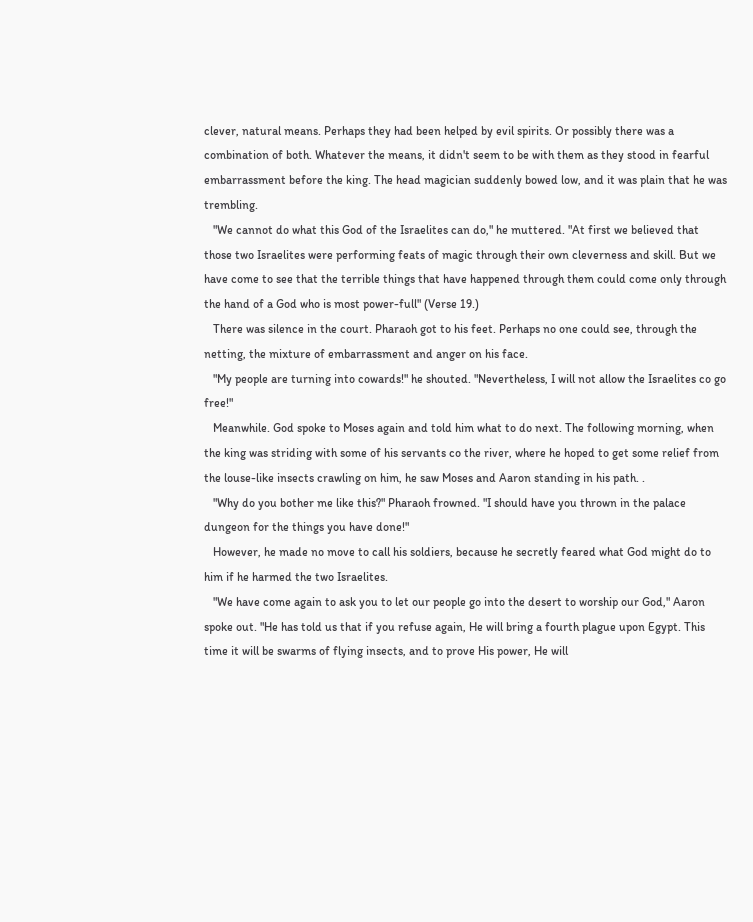clever, natural means. Perhaps they had been helped by evil spirits. Or possibly there was a combination of both. Whatever the means, it didn't seem to be with them as they stood in fearful embarrassment before the king. The head magician suddenly bowed low, and it was plain that he was trembling.
   "We cannot do what this God of the Israelites can do," he muttered. "At first we believed that those two Israelites were performing feats of magic through their own cleverness and skill. But we have come to see that the terrible things that have happened through them could come only through the hand of a God who is most power-full" (Verse 19.)
   There was silence in the court. Pharaoh got to his feet. Perhaps no one could see, through the netting, the mixture of embarrassment and anger on his face.
   "My people are turning into cowards!" he shouted. "Nevertheless, I will not allow the Israelites co go free!"
   Meanwhile. God spoke to Moses again and told him what to do next. The following morning, when the king was striding with some of his servants co the river, where he hoped to get some relief from the louse-like insects crawling on him, he saw Moses and Aaron standing in his path. .
   "Why do you bother me like this?" Pharaoh frowned. "I should have you thrown in the palace dungeon for the things you have done!"
   However, he made no move to call his soldiers, because he secretly feared what God might do to him if he harmed the two Israelites.
   "We have come again to ask you to let our people go into the desert to worship our God," Aaron spoke out. "He has told us that if you refuse again, He will bring a fourth plague upon Egypt. This time it will be swarms of flying insects, and to prove His power, He will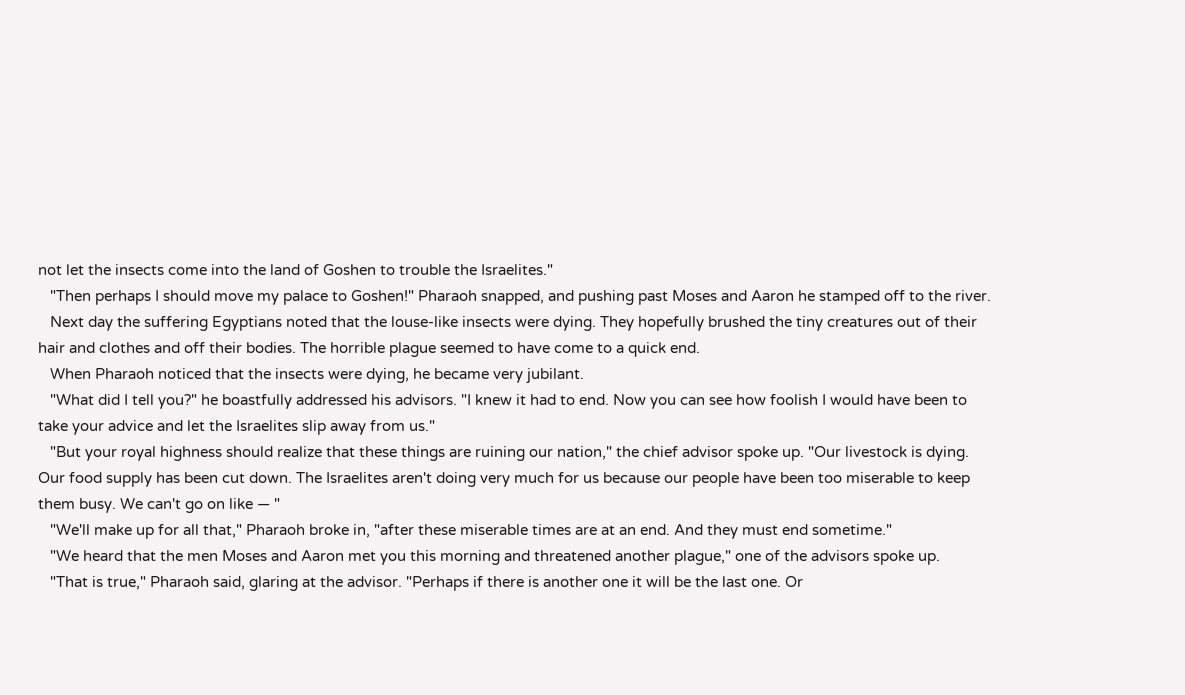not let the insects come into the land of Goshen to trouble the Israelites."
   "Then perhaps I should move my palace to Goshen!" Pharaoh snapped, and pushing past Moses and Aaron he stamped off to the river.
   Next day the suffering Egyptians noted that the louse-like insects were dying. They hopefully brushed the tiny creatures out of their hair and clothes and off their bodies. The horrible plague seemed to have come to a quick end.
   When Pharaoh noticed that the insects were dying, he became very jubilant.
   "What did I tell you?" he boastfully addressed his advisors. "I knew it had to end. Now you can see how foolish I would have been to take your advice and let the Israelites slip away from us."
   "But your royal highness should realize that these things are ruining our nation," the chief advisor spoke up. "Our livestock is dying. Our food supply has been cut down. The Israelites aren't doing very much for us because our people have been too miserable to keep them busy. We can't go on like — "
   "We'll make up for all that," Pharaoh broke in, "after these miserable times are at an end. And they must end sometime."
   "We heard that the men Moses and Aaron met you this morning and threatened another plague," one of the advisors spoke up.
   "That is true," Pharaoh said, glaring at the advisor. "Perhaps if there is another one it will be the last one. Or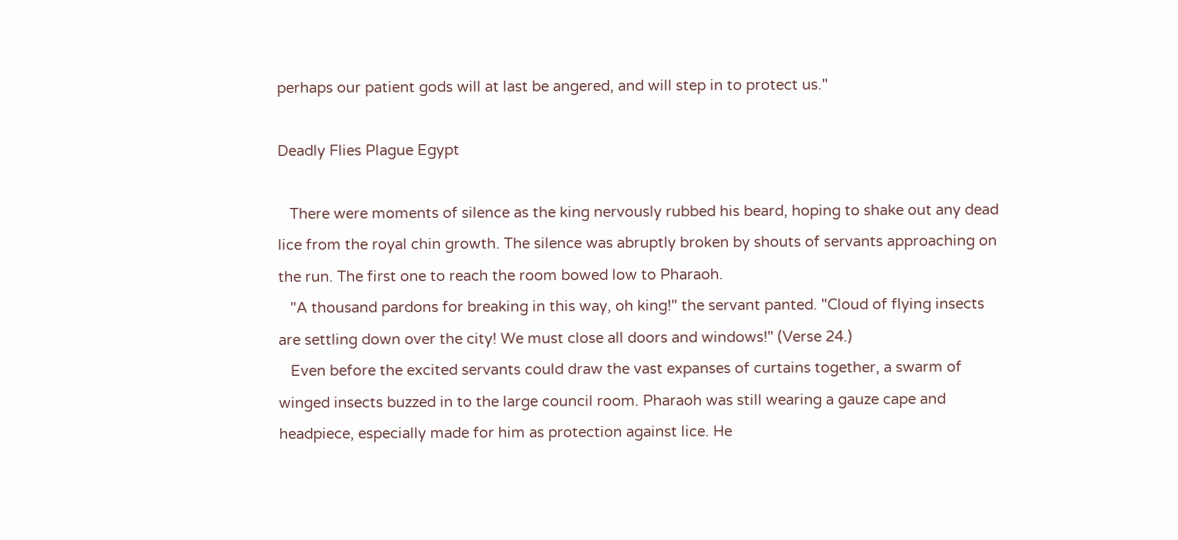perhaps our patient gods will at last be angered, and will step in to protect us."

Deadly Flies Plague Egypt

   There were moments of silence as the king nervously rubbed his beard, hoping to shake out any dead lice from the royal chin growth. The silence was abruptly broken by shouts of servants approaching on the run. The first one to reach the room bowed low to Pharaoh.
   "A thousand pardons for breaking in this way, oh king!" the servant panted. "Cloud of flying insects are settling down over the city! We must close all doors and windows!" (Verse 24.)
   Even before the excited servants could draw the vast expanses of curtains together, a swarm of winged insects buzzed in to the large council room. Pharaoh was still wearing a gauze cape and headpiece, especially made for him as protection against lice. He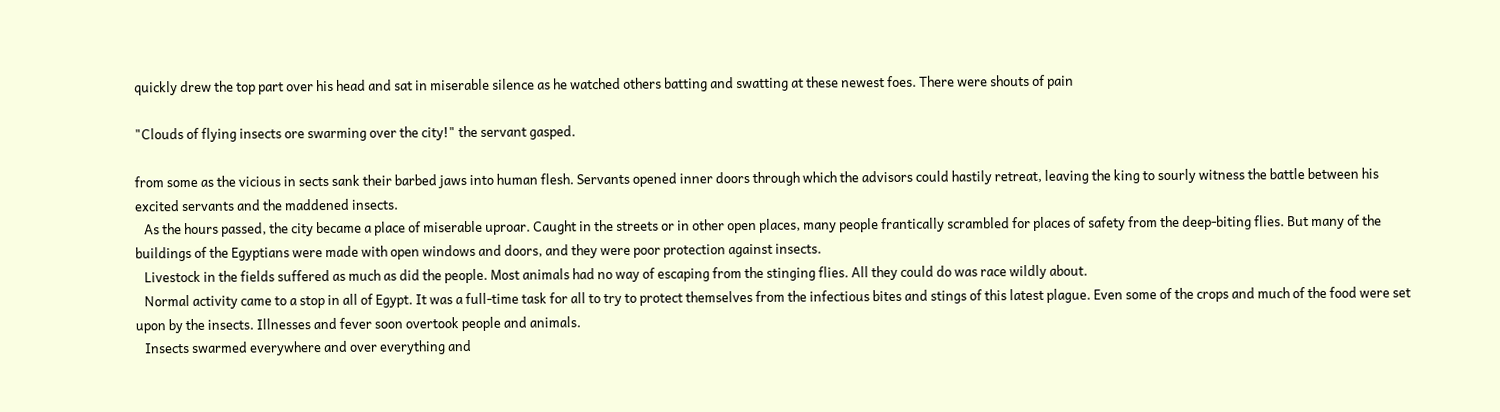quickly drew the top part over his head and sat in miserable silence as he watched others batting and swatting at these newest foes. There were shouts of pain

"Clouds of flying insects ore swarming over the city!" the servant gasped.

from some as the vicious in sects sank their barbed jaws into human flesh. Servants opened inner doors through which the advisors could hastily retreat, leaving the king to sourly witness the battle between his excited servants and the maddened insects.
   As the hours passed, the city became a place of miserable uproar. Caught in the streets or in other open places, many people frantically scrambled for places of safety from the deep-biting flies. But many of the buildings of the Egyptians were made with open windows and doors, and they were poor protection against insects.
   Livestock in the fields suffered as much as did the people. Most animals had no way of escaping from the stinging flies. All they could do was race wildly about.
   Normal activity came to a stop in all of Egypt. It was a full-time task for all to try to protect themselves from the infectious bites and stings of this latest plague. Even some of the crops and much of the food were set upon by the insects. Illnesses and fever soon overtook people and animals.
   Insects swarmed everywhere and over everything and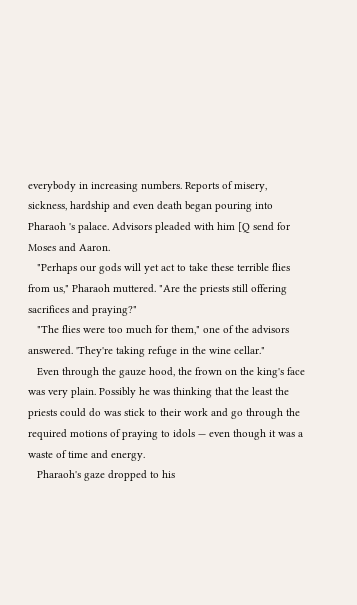everybody in increasing numbers. Reports of misery, sickness, hardship and even death began pouring into Pharaoh 's palace. Advisors pleaded with him [Q send for Moses and Aaron.
   "Perhaps our gods will yet act to take these terrible flies from us," Pharaoh muttered. "Are the priests still offering sacrifices and praying?"
   "The flies were too much for them," one of the advisors answered. 'They're taking refuge in the wine cellar."
   Even through the gauze hood, the frown on the king's face was very plain. Possibly he was thinking that the least the priests could do was stick to their work and go through the required motions of praying to idols — even though it was a waste of time and energy.
   Pharaoh's gaze dropped to his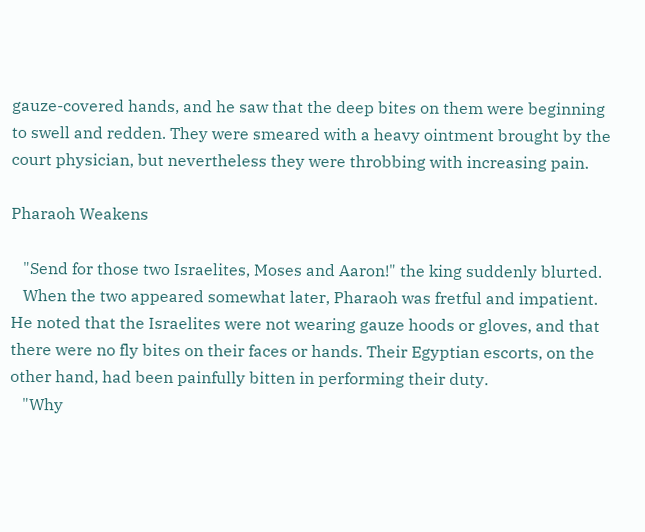gauze-covered hands, and he saw that the deep bites on them were beginning to swell and redden. They were smeared with a heavy ointment brought by the court physician, but nevertheless they were throbbing with increasing pain.

Pharaoh Weakens

   "Send for those two Israelites, Moses and Aaron!" the king suddenly blurted.
   When the two appeared somewhat later, Pharaoh was fretful and impatient. He noted that the Israelites were not wearing gauze hoods or gloves, and that there were no fly bites on their faces or hands. Their Egyptian escorts, on the other hand, had been painfully bitten in performing their duty.
   "Why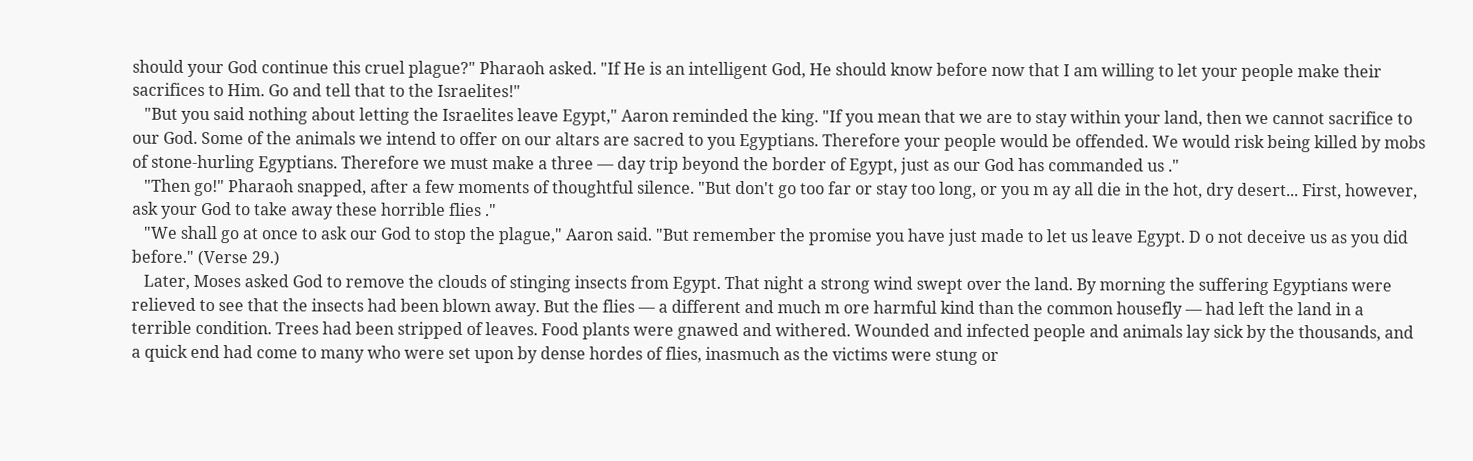should your God continue this cruel plague?" Pharaoh asked. "If He is an intelligent God, He should know before now that I am willing to let your people make their sacrifices to Him. Go and tell that to the Israelites!"
   "But you said nothing about letting the Israelites leave Egypt," Aaron reminded the king. "If you mean that we are to stay within your land, then we cannot sacrifice to our God. Some of the animals we intend to offer on our altars are sacred to you Egyptians. Therefore your people would be offended. We would risk being killed by mobs of stone-hurling Egyptians. Therefore we must make a three — day trip beyond the border of Egypt, just as our God has commanded us ."
   "Then go!" Pharaoh snapped, after a few moments of thoughtful silence. "But don't go too far or stay too long, or you m ay all die in the hot, dry desert... First, however, ask your God to take away these horrible flies ."
   "We shall go at once to ask our God to stop the plague," Aaron said. "But remember the promise you have just made to let us leave Egypt. D o not deceive us as you did before." (Verse 29.)
   Later, Moses asked God to remove the clouds of stinging insects from Egypt. That night a strong wind swept over the land. By morning the suffering Egyptians were relieved to see that the insects had been blown away. But the flies — a different and much m ore harmful kind than the common housefly — had left the land in a terrible condition. Trees had been stripped of leaves. Food plants were gnawed and withered. Wounded and infected people and animals lay sick by the thousands, and a quick end had come to many who were set upon by dense hordes of flies, inasmuch as the victims were stung or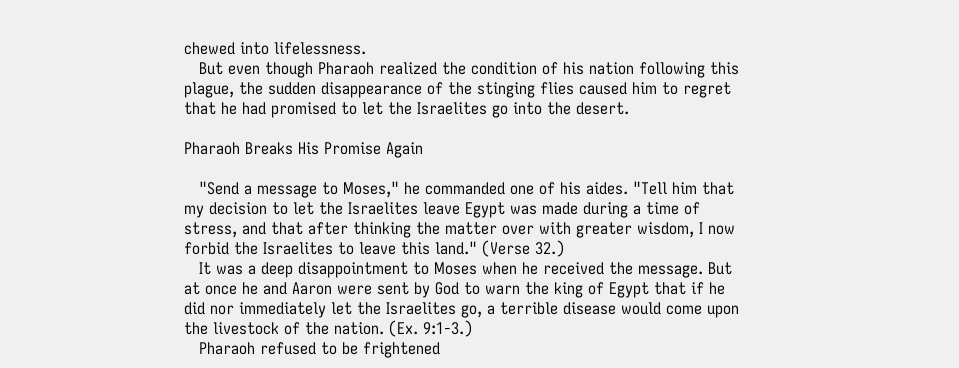chewed into lifelessness.
   But even though Pharaoh realized the condition of his nation following this plague, the sudden disappearance of the stinging flies caused him to regret that he had promised to let the Israelites go into the desert.

Pharaoh Breaks His Promise Again

   "Send a message to Moses," he commanded one of his aides. "Tell him that my decision to let the Israelites leave Egypt was made during a time of stress, and that after thinking the matter over with greater wisdom, I now forbid the Israelites to leave this land." (Verse 32.)
   It was a deep disappointment to Moses when he received the message. But at once he and Aaron were sent by God to warn the king of Egypt that if he did nor immediately let the Israelites go, a terrible disease would come upon the livestock of the nation. (Ex. 9:1-3.)
   Pharaoh refused to be frightened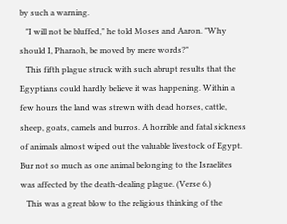by such a warning.
   "I will not be bluffed," he told Moses and Aaron. "Why should I, Pharaoh, be moved by mere words?"
   This fifth plague struck with such abrupt results that the Egyptians could hardly believe it was happening. Within a few hours the land was strewn with dead horses, cattle, sheep, goats, camels and burros. A horrible and fatal sickness of animals almost wiped out the valuable livestock of Egypt. Bur not so much as one animal belonging to the Israelites was affected by the death-dealing plague. (Verse 6.)
   This was a great blow to the religious thinking of the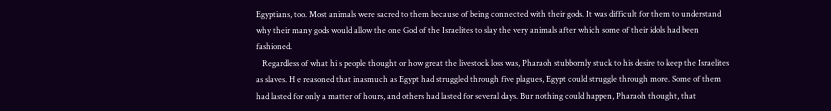Egyptians, too. Most animals were sacred to them because of being connected with their gods. It was difficult for them to understand why their many gods would allow the one God of the Israelites to slay the very animals after which some of their idols had been fashioned.
   Regardless of what hi s people thought or how great the livestock loss was, Pharaoh stubbornly stuck to his desire to keep the Israelites as slaves. H e reasoned that inasmuch as Egypt had struggled through five plagues, Egypt could struggle through more. Some of them had lasted for only a matter of hours, and others had lasted for several days. Bur nothing could happen, Pharaoh thought, that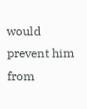would prevent him from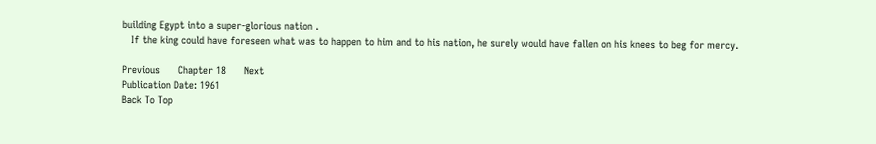building Egypt into a super-glorious nation .
   If the king could have foreseen what was to happen to him and to his nation, he surely would have fallen on his knees to beg for mercy.

Previous      Chapter 18      Next
Publication Date: 1961
Back To Top